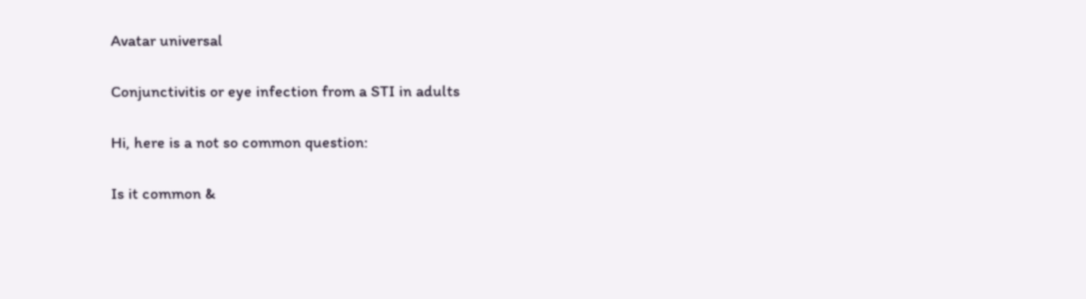Avatar universal

Conjunctivitis or eye infection from a STI in adults

Hi, here is a not so common question:

Is it common &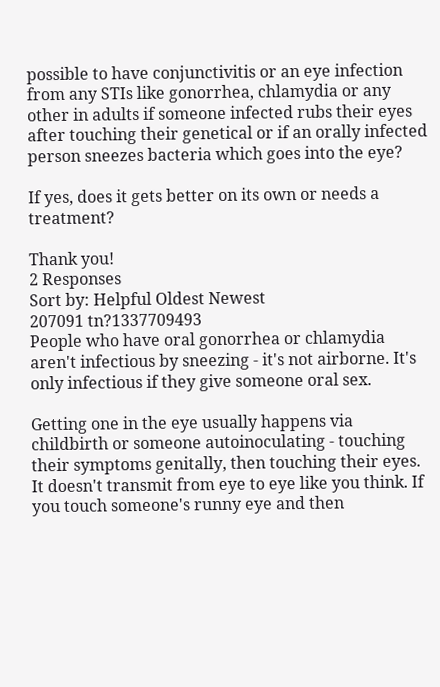possible to have conjunctivitis or an eye infection from any STIs like gonorrhea, chlamydia or any other in adults if someone infected rubs their eyes after touching their genetical or if an orally infected person sneezes bacteria which goes into the eye?

If yes, does it gets better on its own or needs a treatment?

Thank you!
2 Responses
Sort by: Helpful Oldest Newest
207091 tn?1337709493
People who have oral gonorrhea or chlamydia aren't infectious by sneezing - it's not airborne. It's only infectious if they give someone oral sex.

Getting one in the eye usually happens via childbirth or someone autoinoculating - touching their symptoms genitally, then touching their eyes. It doesn't transmit from eye to eye like you think. If you touch someone's runny eye and then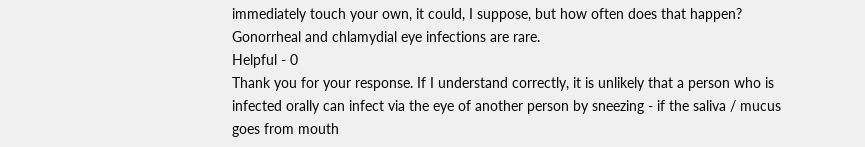immediately touch your own, it could, I suppose, but how often does that happen? Gonorrheal and chlamydial eye infections are rare.
Helpful - 0
Thank you for your response. If I understand correctly, it is unlikely that a person who is infected orally can infect via the eye of another person by sneezing - if the saliva / mucus goes from mouth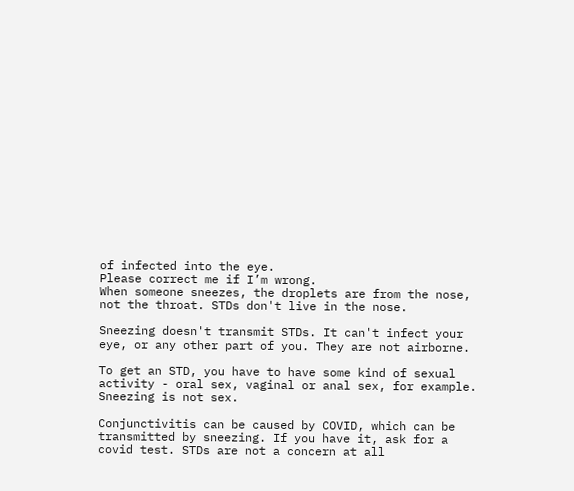of infected into the eye.
Please correct me if I’m wrong.
When someone sneezes, the droplets are from the nose, not the throat. STDs don't live in the nose.

Sneezing doesn't transmit STDs. It can't infect your eye, or any other part of you. They are not airborne.

To get an STD, you have to have some kind of sexual activity - oral sex, vaginal or anal sex, for example. Sneezing is not sex.

Conjunctivitis can be caused by COVID, which can be transmitted by sneezing. If you have it, ask for a covid test. STDs are not a concern at all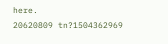here.
20620809 tn?1504362969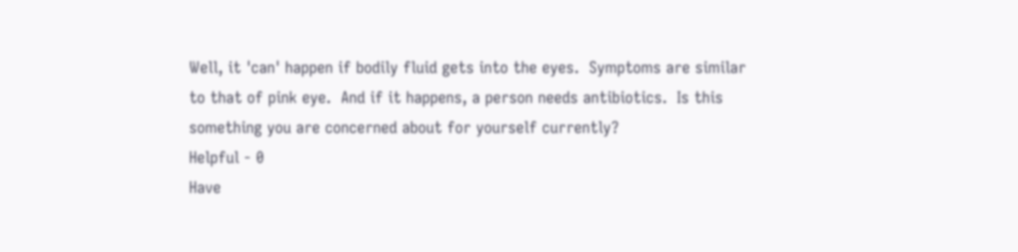Well, it 'can' happen if bodily fluid gets into the eyes.  Symptoms are similar to that of pink eye.  And if it happens, a person needs antibiotics.  Is this something you are concerned about for yourself currently?
Helpful - 0
Have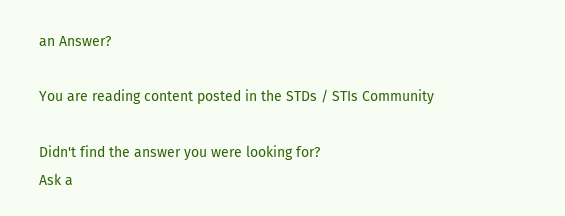an Answer?

You are reading content posted in the STDs / STIs Community

Didn't find the answer you were looking for?
Ask a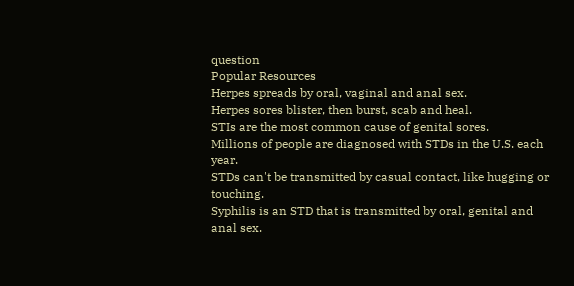question
Popular Resources
Herpes spreads by oral, vaginal and anal sex.
Herpes sores blister, then burst, scab and heal.
STIs are the most common cause of genital sores.
Millions of people are diagnosed with STDs in the U.S. each year.
STDs can't be transmitted by casual contact, like hugging or touching.
Syphilis is an STD that is transmitted by oral, genital and anal sex.